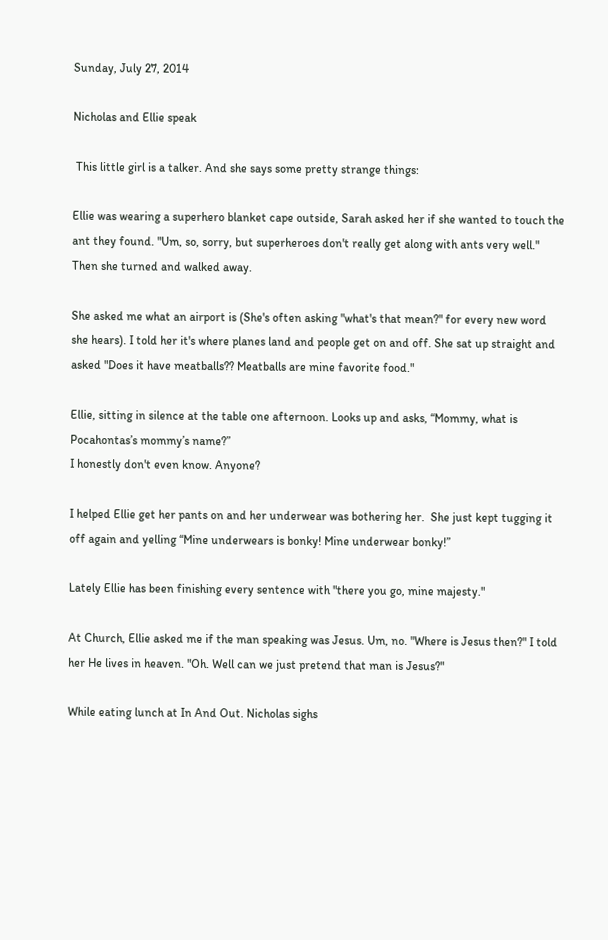Sunday, July 27, 2014

Nicholas and Ellie speak

 This little girl is a talker. And she says some pretty strange things:

Ellie was wearing a superhero blanket cape outside, Sarah asked her if she wanted to touch the ant they found. "Um, so, sorry, but superheroes don't really get along with ants very well."
Then she turned and walked away.

She asked me what an airport is (She's often asking "what's that mean?" for every new word she hears). I told her it's where planes land and people get on and off. She sat up straight and asked "Does it have meatballs?? Meatballs are mine favorite food."

Ellie, sitting in silence at the table one afternoon. Looks up and asks, “Mommy, what is Pocahontas’s mommy’s name?”
I honestly don't even know. Anyone?

I helped Ellie get her pants on and her underwear was bothering her.  She just kept tugging it off again and yelling “Mine underwears is bonky! Mine underwear bonky!”

Lately Ellie has been finishing every sentence with "there you go, mine majesty."

At Church, Ellie asked me if the man speaking was Jesus. Um, no. "Where is Jesus then?" I told her He lives in heaven. "Oh. Well can we just pretend that man is Jesus?"

While eating lunch at In And Out. Nicholas sighs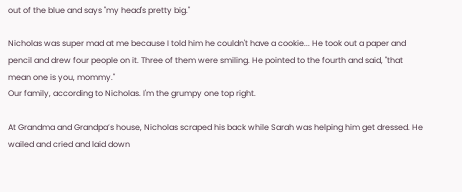out of the blue and says "my head's pretty big."

Nicholas was super mad at me because I told him he couldn't have a cookie... He took out a paper and pencil and drew four people on it. Three of them were smiling. He pointed to the fourth and said, "that mean one is you, mommy."
Our family, according to Nicholas. I'm the grumpy one top right.

At Grandma and Grandpa’s house, Nicholas scraped his back while Sarah was helping him get dressed. He wailed and cried and laid down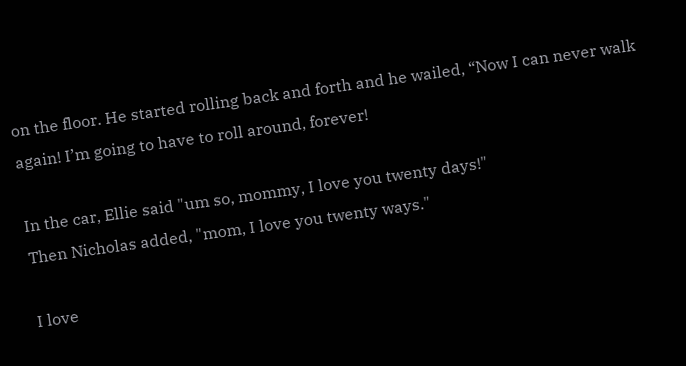on the floor. He started rolling back and forth and he wailed, “Now I can never walk again! I’m going to have to roll around, forever!

In the car, Ellie said "um so, mommy, I love you twenty days!"
Then Nicholas added, "mom, I love you twenty ways."

I love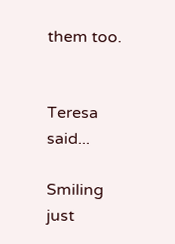them too.


Teresa said...

Smiling just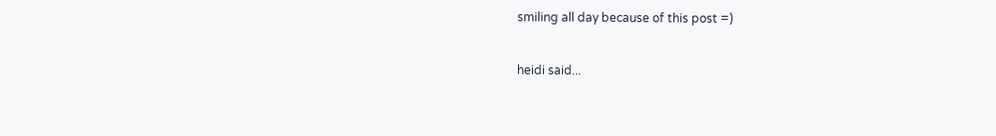smiling all day because of this post =)

heidi said...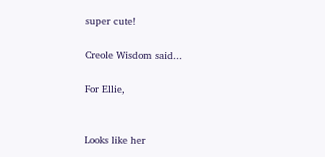super cute!

Creole Wisdom said...

For Ellie,


Looks like her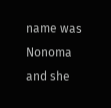name was Nonoma and she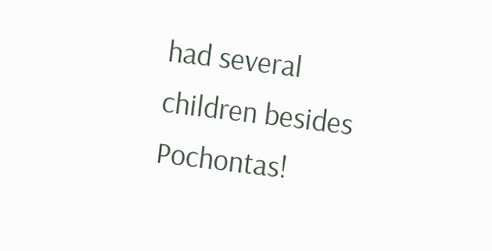had several children besides Pochontas!